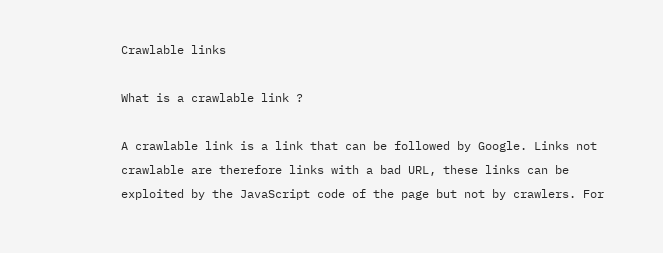Crawlable links

What is a crawlable link ?

A crawlable link is a link that can be followed by Google. Links not crawlable are therefore links with a bad URL, these links can be exploited by the JavaScript code of the page but not by crawlers. For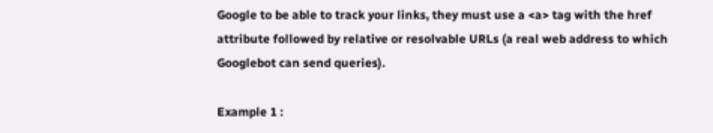Google to be able to track your links, they must use a <a> tag with the href attribute followed by relative or resolvable URLs (a real web address to which Googlebot can send queries).

Example 1 :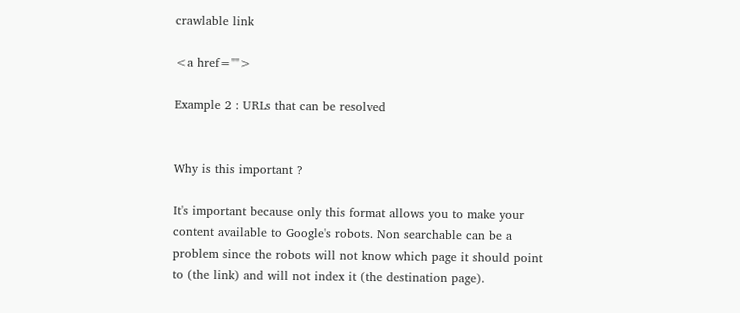crawlable link

<a href="">

Example 2 : URLs that can be resolved


Why is this important ?

It's important because only this format allows you to make your content available to Google's robots. Non searchable can be a problem since the robots will not know which page it should point to (the link) and will not index it (the destination page).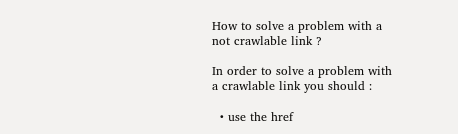How to solve a problem with a not crawlable link ?

In order to solve a problem with a crawlable link you should :

  • use the href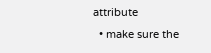attribute
  • make sure the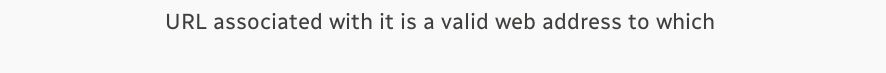URL associated with it is a valid web address to which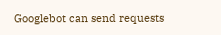Googlebot can send requests